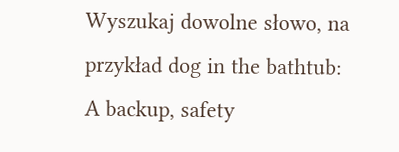Wyszukaj dowolne słowo, na przykład dog in the bathtub:
A backup, safety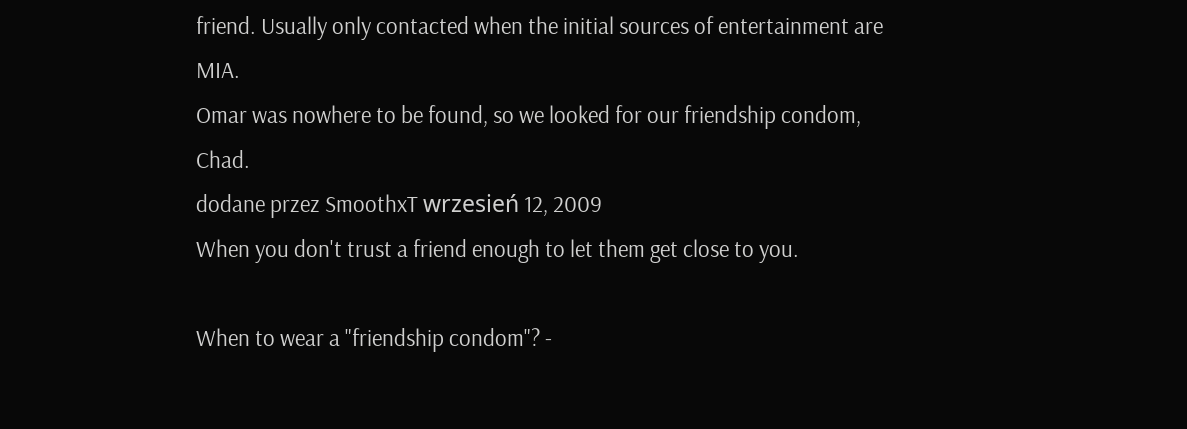friend. Usually only contacted when the initial sources of entertainment are MIA.
Omar was nowhere to be found, so we looked for our friendship condom, Chad.
dodane przez SmoothxT wrzesień 12, 2009
When you don't trust a friend enough to let them get close to you.

When to wear a "friendship condom"? -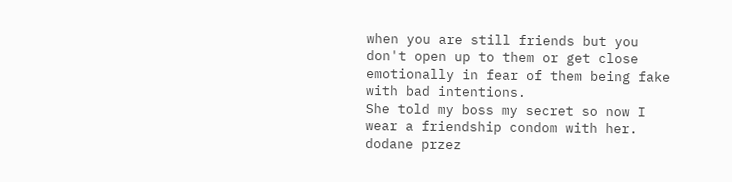when you are still friends but you don't open up to them or get close emotionally in fear of them being fake with bad intentions.
She told my boss my secret so now I wear a friendship condom with her.
dodane przez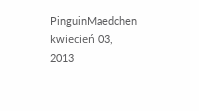PinguinMaedchen kwiecień 03, 2013